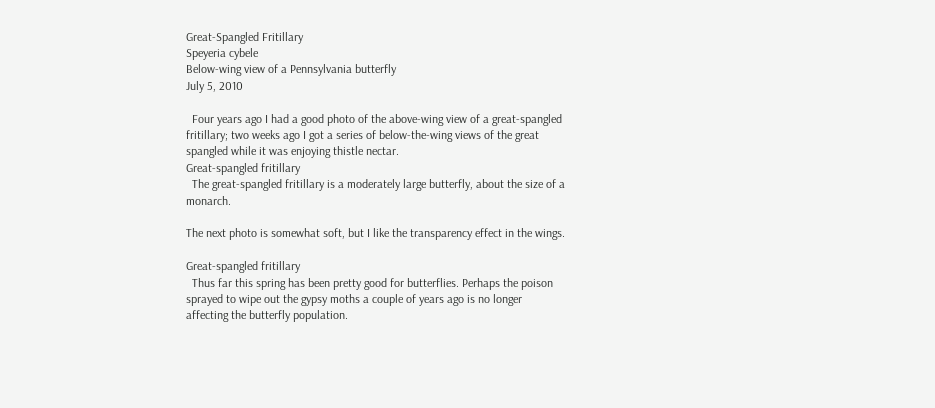Great-Spangled Fritillary
Speyeria cybele
Below-wing view of a Pennsylvania butterfly
July 5, 2010

  Four years ago I had a good photo of the above-wing view of a great-spangled fritillary; two weeks ago I got a series of below-the-wing views of the great spangled while it was enjoying thistle nectar.
Great-spangled fritillary
  The great-spangled fritillary is a moderately large butterfly, about the size of a monarch.

The next photo is somewhat soft, but I like the transparency effect in the wings.

Great-spangled fritillary
  Thus far this spring has been pretty good for butterflies. Perhaps the poison sprayed to wipe out the gypsy moths a couple of years ago is no longer affecting the butterfly population.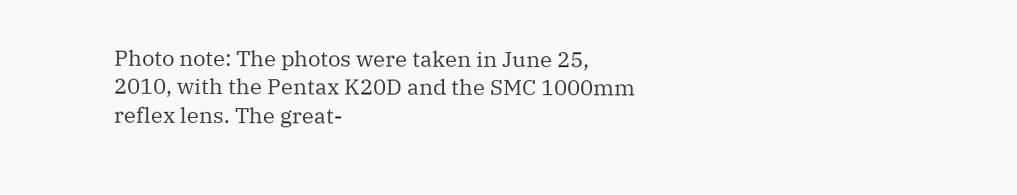Photo note: The photos were taken in June 25, 2010, with the Pentax K20D and the SMC 1000mm reflex lens. The great-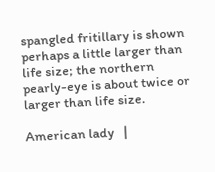spangled fritillary is shown perhaps a little larger than life size; the northern pearly-eye is about twice or larger than life size.

American lady   |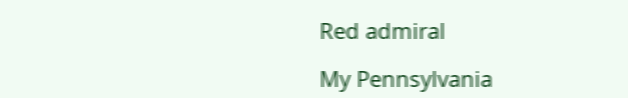Red admiral

My Pennsylvania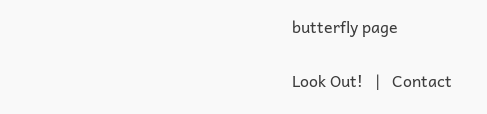butterfly page

Look Out!   |   Contact